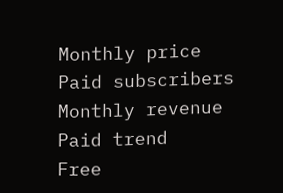Monthly price
Paid subscribers
Monthly revenue
Paid trend
Free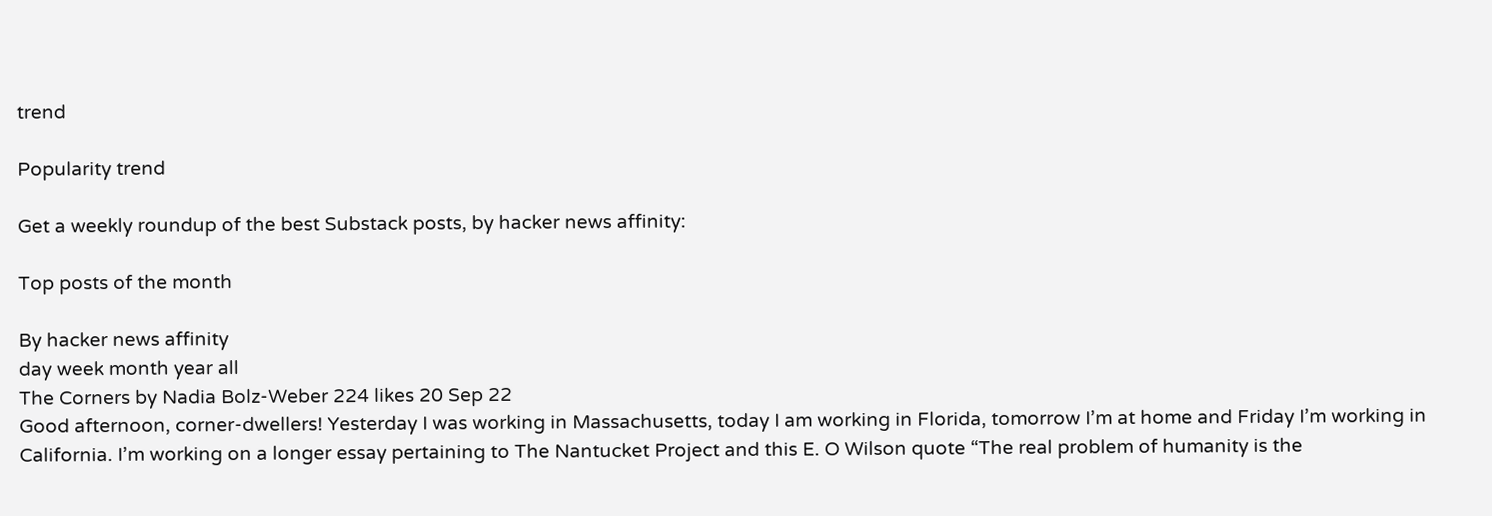trend

Popularity trend

Get a weekly roundup of the best Substack posts, by hacker news affinity:

Top posts of the month

By hacker news affinity
day week month year all
The Corners by Nadia Bolz-Weber 224 likes 20 Sep 22
Good afternoon, corner-dwellers! Yesterday I was working in Massachusetts, today I am working in Florida, tomorrow I’m at home and Friday I’m working in California. I’m working on a longer essay pertaining to The Nantucket Project and this E. O Wilson quote “The real problem of humanity is the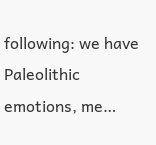following: we have Paleolithic emotions, me…